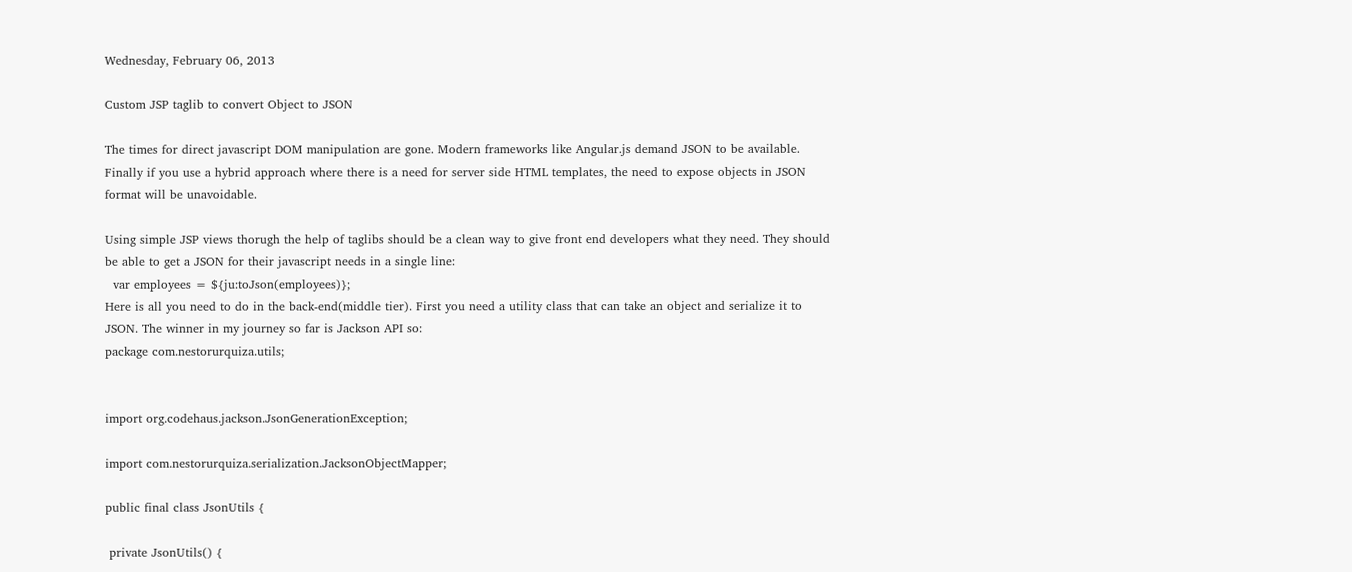Wednesday, February 06, 2013

Custom JSP taglib to convert Object to JSON

The times for direct javascript DOM manipulation are gone. Modern frameworks like Angular.js demand JSON to be available. Finally if you use a hybrid approach where there is a need for server side HTML templates, the need to expose objects in JSON format will be unavoidable.

Using simple JSP views thorugh the help of taglibs should be a clean way to give front end developers what they need. They should be able to get a JSON for their javascript needs in a single line:
  var employees = ${ju:toJson(employees)};
Here is all you need to do in the back-end(middle tier). First you need a utility class that can take an object and serialize it to JSON. The winner in my journey so far is Jackson API so:
package com.nestorurquiza.utils;


import org.codehaus.jackson.JsonGenerationException;

import com.nestorurquiza.serialization.JacksonObjectMapper;

public final class JsonUtils {

 private JsonUtils() {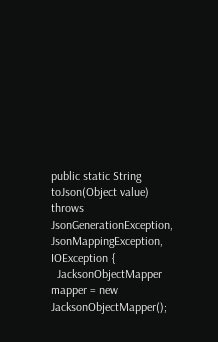public static String toJson(Object value) throws JsonGenerationException, JsonMappingException, IOException {
  JacksonObjectMapper mapper = new JacksonObjectMapper();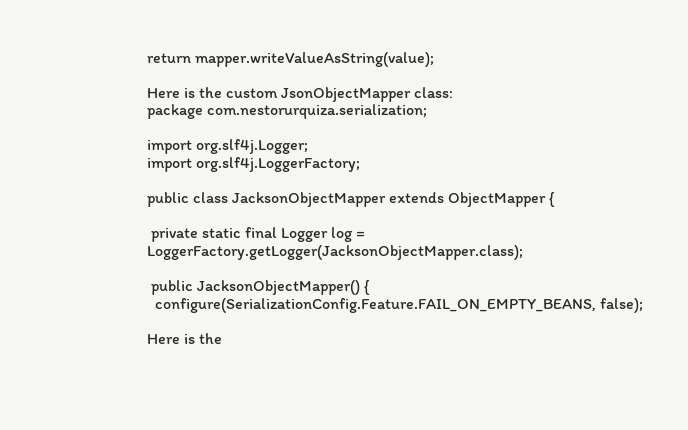return mapper.writeValueAsString(value);

Here is the custom JsonObjectMapper class:
package com.nestorurquiza.serialization;

import org.slf4j.Logger;
import org.slf4j.LoggerFactory;

public class JacksonObjectMapper extends ObjectMapper {

 private static final Logger log = LoggerFactory.getLogger(JacksonObjectMapper.class);

 public JacksonObjectMapper() {
  configure(SerializationConfig.Feature.FAIL_ON_EMPTY_BEANS, false);

Here is the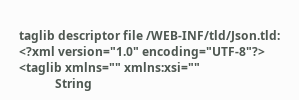taglib descriptor file /WEB-INF/tld/Json.tld:
<?xml version="1.0" encoding="UTF-8"?>
<taglib xmlns="" xmlns:xsi=""
            String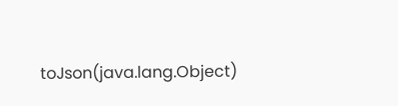toJson(java.lang.Object)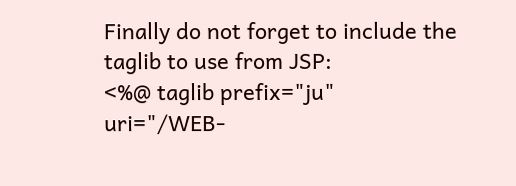Finally do not forget to include the taglib to use from JSP:
<%@ taglib prefix="ju" uri="/WEB-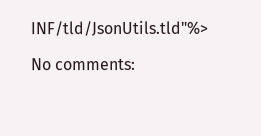INF/tld/JsonUtils.tld"%>

No comments: